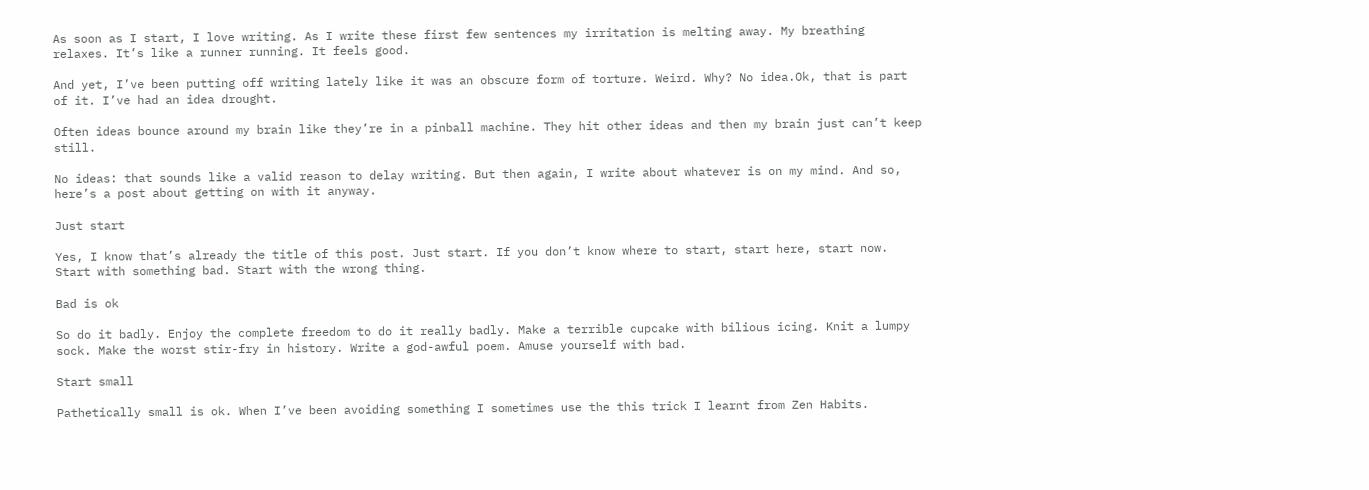As soon as I start, I love writing. As I write these first few sentences my irritation is melting away. My breathing relaxes. It’s like a runner running. It feels good.

And yet, I’ve been putting off writing lately like it was an obscure form of torture. Weird. Why? No idea.Ok, that is part of it. I’ve had an idea drought.

Often ideas bounce around my brain like they’re in a pinball machine. They hit other ideas and then my brain just can’t keep still.

No ideas: that sounds like a valid reason to delay writing. But then again, I write about whatever is on my mind. And so, here’s a post about getting on with it anyway.

Just start

Yes, I know that’s already the title of this post. Just start. If you don’t know where to start, start here, start now. Start with something bad. Start with the wrong thing.

Bad is ok

So do it badly. Enjoy the complete freedom to do it really badly. Make a terrible cupcake with bilious icing. Knit a lumpy sock. Make the worst stir-fry in history. Write a god-awful poem. Amuse yourself with bad.

Start small

Pathetically small is ok. When I’ve been avoiding something I sometimes use the this trick I learnt from Zen Habits.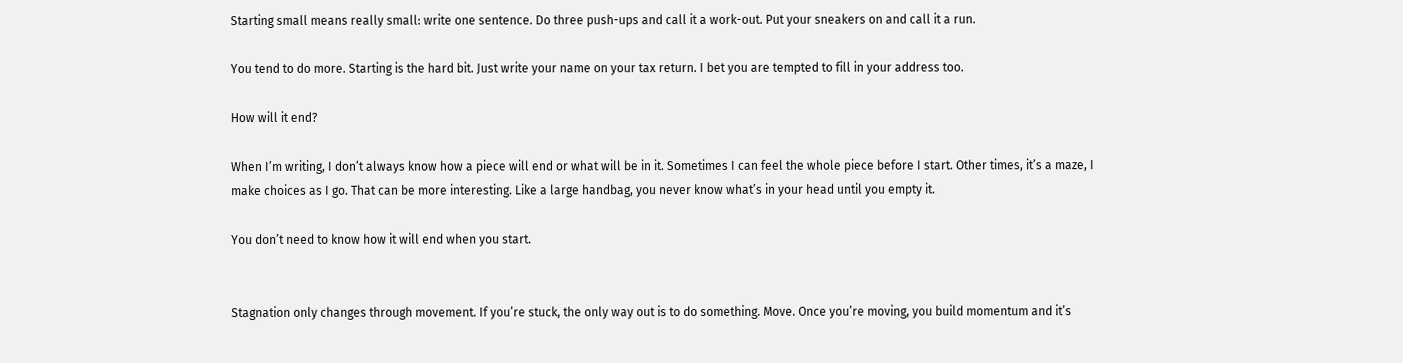Starting small means really small: write one sentence. Do three push-ups and call it a work-out. Put your sneakers on and call it a run.

You tend to do more. Starting is the hard bit. Just write your name on your tax return. I bet you are tempted to fill in your address too.

How will it end?

When I’m writing, I don’t always know how a piece will end or what will be in it. Sometimes I can feel the whole piece before I start. Other times, it’s a maze, I make choices as I go. That can be more interesting. Like a large handbag, you never know what’s in your head until you empty it.

You don’t need to know how it will end when you start.


Stagnation only changes through movement. If you’re stuck, the only way out is to do something. Move. Once you’re moving, you build momentum and it’s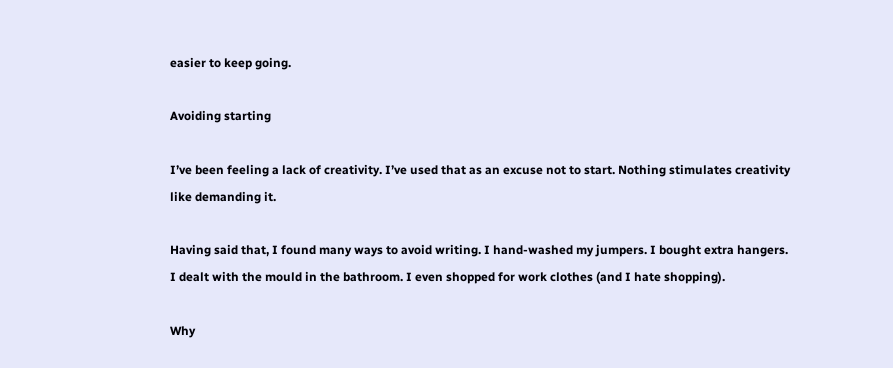easier to keep going.

Avoiding starting

I’ve been feeling a lack of creativity. I’ve used that as an excuse not to start. Nothing stimulates creativity like demanding it.

Having said that, I found many ways to avoid writing. I hand-washed my jumpers. I bought extra hangers. I dealt with the mould in the bathroom. I even shopped for work clothes (and I hate shopping).

Why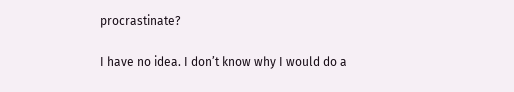procrastinate?

I have no idea. I don’t know why I would do a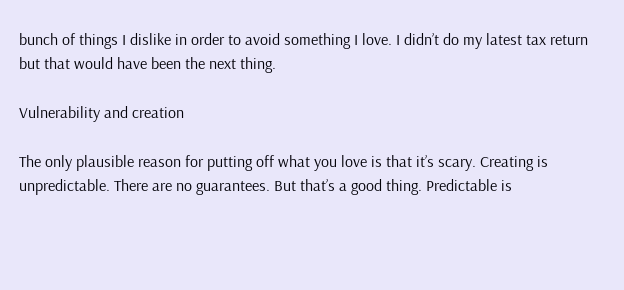bunch of things I dislike in order to avoid something I love. I didn’t do my latest tax return but that would have been the next thing.

Vulnerability and creation

The only plausible reason for putting off what you love is that it’s scary. Creating is unpredictable. There are no guarantees. But that’s a good thing. Predictable is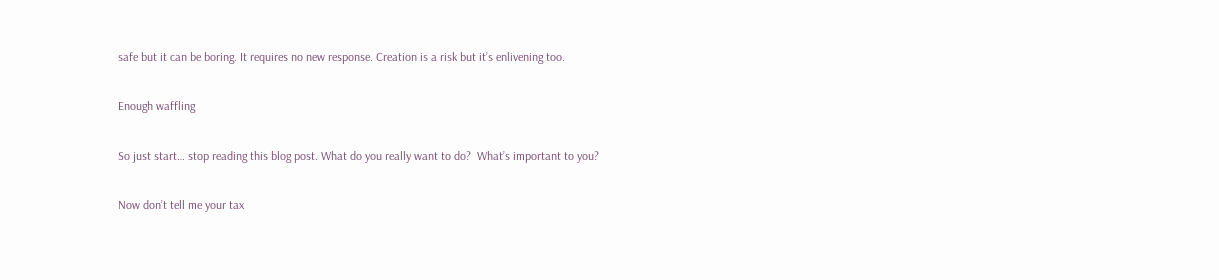safe but it can be boring. It requires no new response. Creation is a risk but it’s enlivening too.

Enough waffling

So just start… stop reading this blog post. What do you really want to do?  What’s important to you?

Now don’t tell me your tax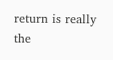return is really the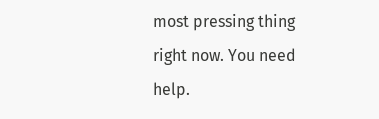most pressing thing right now. You need help.